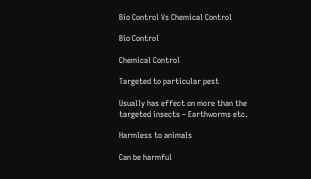Bio Control Vs Chemical Control

Bio Control

Chemical Control

Targeted to particular pest

Usually has effect on more than the targeted insects – Earthworms etc.

Harmless to animals

Can be harmful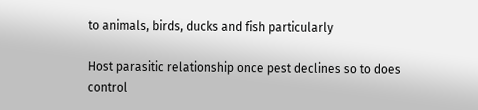to animals, birds, ducks and fish particularly

Host parasitic relationship once pest declines so to does control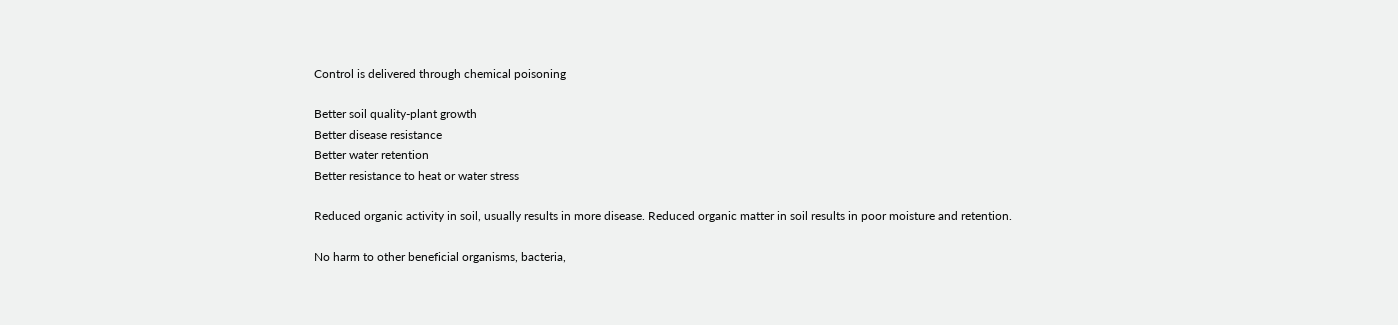Control is delivered through chemical poisoning

Better soil quality-plant growth
Better disease resistance
Better water retention
Better resistance to heat or water stress

Reduced organic activity in soil, usually results in more disease. Reduced organic matter in soil results in poor moisture and retention.

No harm to other beneficial organisms, bacteria,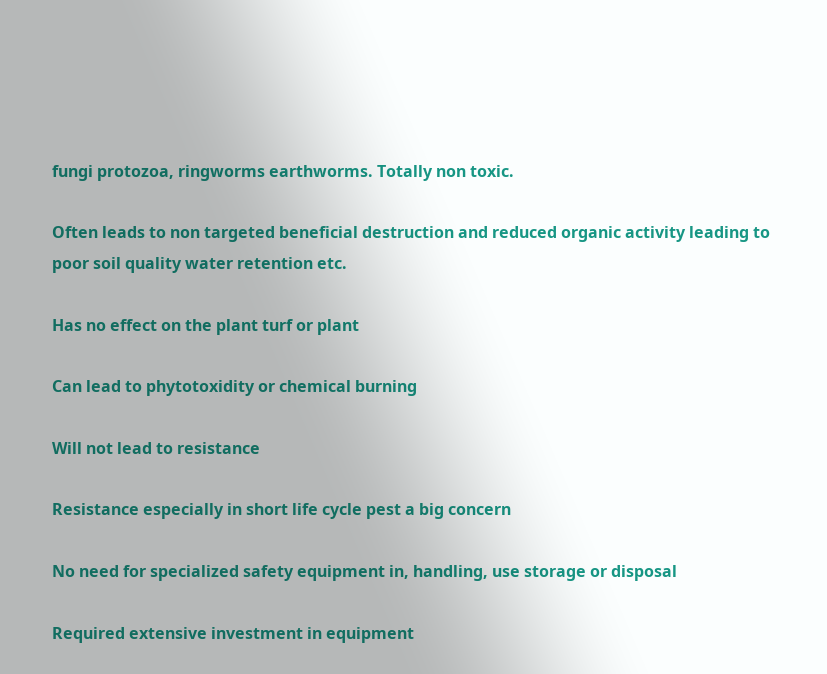fungi protozoa, ringworms earthworms. Totally non toxic.

Often leads to non targeted beneficial destruction and reduced organic activity leading to poor soil quality water retention etc.

Has no effect on the plant turf or plant

Can lead to phytotoxidity or chemical burning

Will not lead to resistance

Resistance especially in short life cycle pest a big concern

No need for specialized safety equipment in, handling, use storage or disposal

Required extensive investment in equipment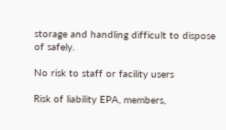storage and handling difficult to dispose of safely.

No risk to staff or facility users

Risk of liability EPA, members,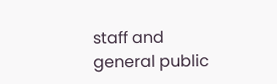staff and general public